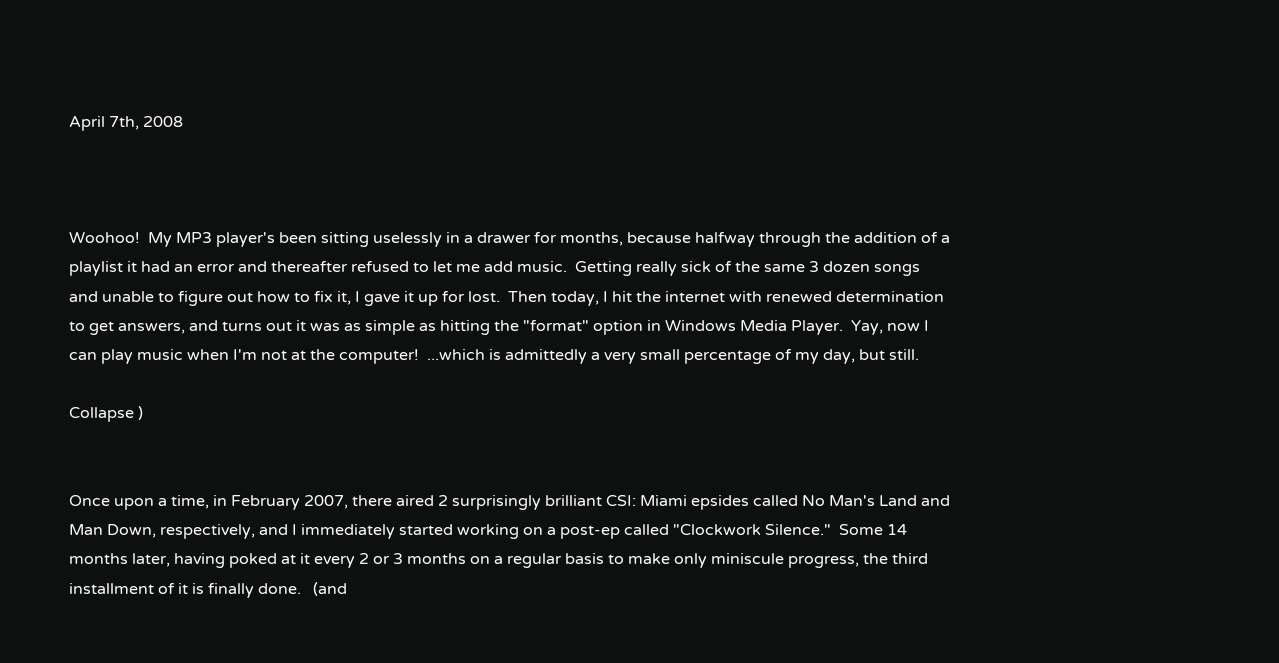April 7th, 2008



Woohoo!  My MP3 player's been sitting uselessly in a drawer for months, because halfway through the addition of a playlist it had an error and thereafter refused to let me add music.  Getting really sick of the same 3 dozen songs and unable to figure out how to fix it, I gave it up for lost.  Then today, I hit the internet with renewed determination to get answers, and turns out it was as simple as hitting the "format" option in Windows Media Player.  Yay, now I can play music when I'm not at the computer!  ...which is admittedly a very small percentage of my day, but still.

Collapse )


Once upon a time, in February 2007, there aired 2 surprisingly brilliant CSI: Miami epsides called No Man's Land and Man Down, respectively, and I immediately started working on a post-ep called "Clockwork Silence."  Some 14 months later, having poked at it every 2 or 3 months on a regular basis to make only miniscule progress, the third installment of it is finally done.   (and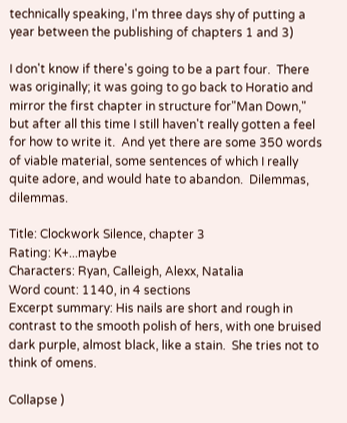technically speaking, I'm three days shy of putting a year between the publishing of chapters 1 and 3)

I don't know if there's going to be a part four.  There was originally; it was going to go back to Horatio and mirror the first chapter in structure for"Man Down," but after all this time I still haven't really gotten a feel for how to write it.  And yet there are some 350 words of viable material, some sentences of which I really quite adore, and would hate to abandon.  Dilemmas, dilemmas.

Title: Clockwork Silence, chapter 3
Rating: K+...maybe
Characters: Ryan, Calleigh, Alexx, Natalia
Word count: 1140, in 4 sections
Excerpt summary: His nails are short and rough in contrast to the smooth polish of hers, with one bruised dark purple, almost black, like a stain.  She tries not to think of omens.

Collapse )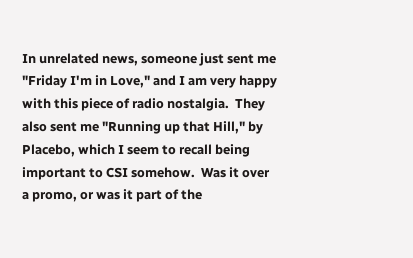In unrelated news, someone just sent me "Friday I'm in Love," and I am very happy with this piece of radio nostalgia.  They also sent me "Running up that Hill," by Placebo, which I seem to recall being important to CSI somehow.  Was it over a promo, or was it part of the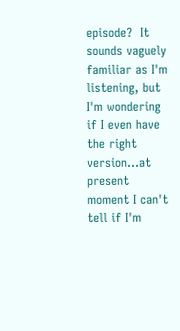episode?  It sounds vaguely familiar as I'm listening, but I'm wondering if I even have the right version...at present moment I can't tell if I'm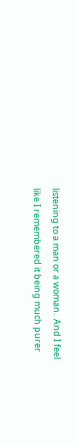listening to a man or a woman.  And I feel like I remembered it being much purer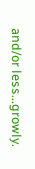and/or less...growly.